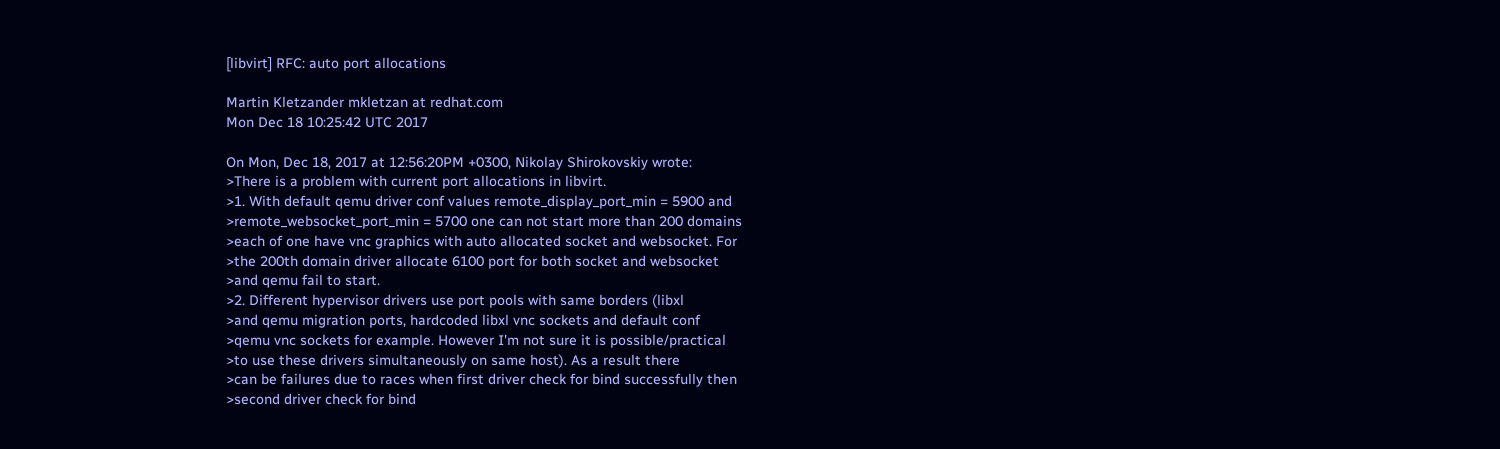[libvirt] RFC: auto port allocations

Martin Kletzander mkletzan at redhat.com
Mon Dec 18 10:25:42 UTC 2017

On Mon, Dec 18, 2017 at 12:56:20PM +0300, Nikolay Shirokovskiy wrote:
>There is a problem with current port allocations in libvirt.
>1. With default qemu driver conf values remote_display_port_min = 5900 and
>remote_websocket_port_min = 5700 one can not start more than 200 domains
>each of one have vnc graphics with auto allocated socket and websocket. For
>the 200th domain driver allocate 6100 port for both socket and websocket
>and qemu fail to start.
>2. Different hypervisor drivers use port pools with same borders (libxl
>and qemu migration ports, hardcoded libxl vnc sockets and default conf
>qemu vnc sockets for example. However I'm not sure it is possible/practical
>to use these drivers simultaneously on same host). As a result there
>can be failures due to races when first driver check for bind successfully then
>second driver check for bind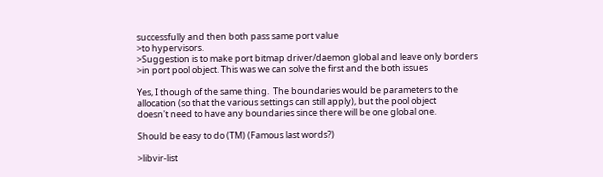successfully and then both pass same port value
>to hypervisors.
>Suggestion is to make port bitmap driver/daemon global and leave only borders
>in port pool object. This was we can solve the first and the both issues

Yes, I though of the same thing.  The boundaries would be parameters to the
allocation (so that the various settings can still apply), but the pool object
doesn't need to have any boundaries since there will be one global one.

Should be easy to do (TM) (Famous last words?)

>libvir-list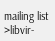mailing list
>libvir-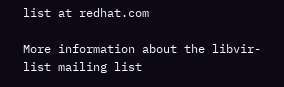list at redhat.com

More information about the libvir-list mailing list